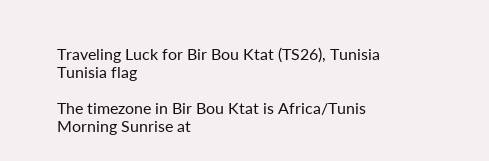Traveling Luck for Bir Bou Ktat (TS26), Tunisia Tunisia flag

The timezone in Bir Bou Ktat is Africa/Tunis
Morning Sunrise at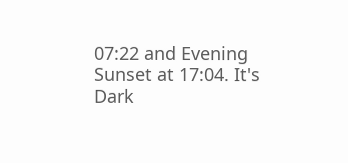07:22 and Evening Sunset at 17:04. It's Dark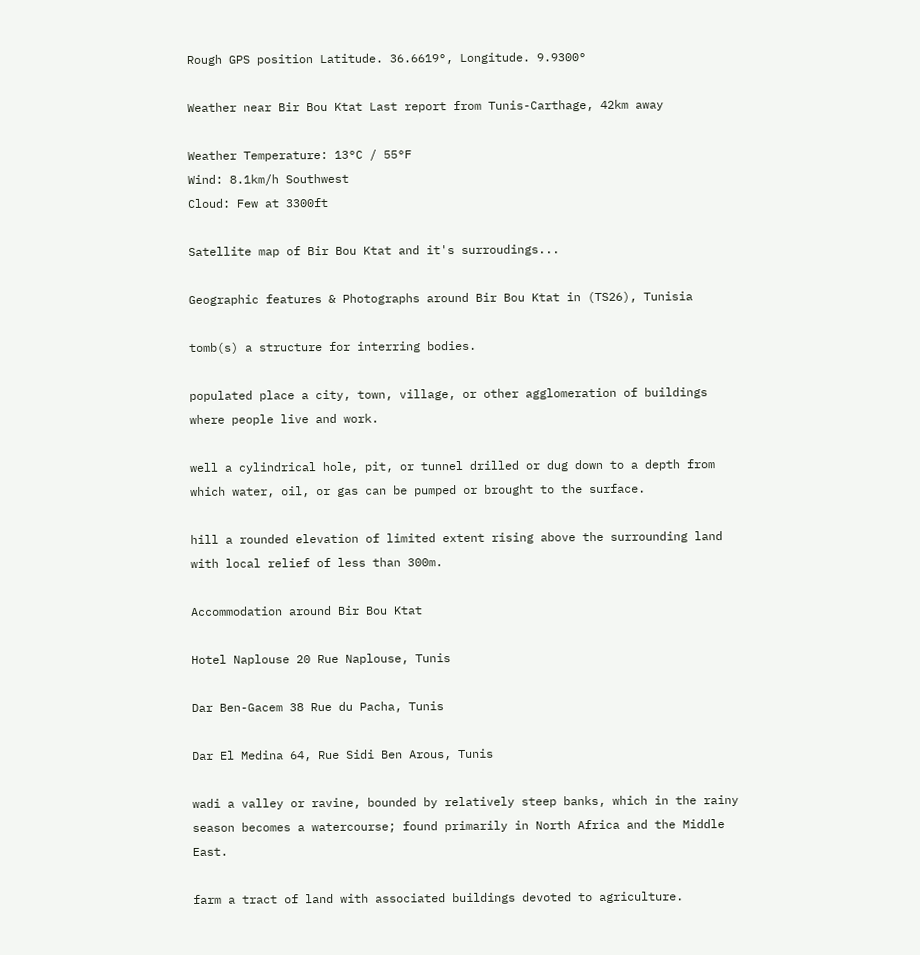Rough GPS position Latitude. 36.6619°, Longitude. 9.9300°

Weather near Bir Bou Ktat Last report from Tunis-Carthage, 42km away

Weather Temperature: 13°C / 55°F
Wind: 8.1km/h Southwest
Cloud: Few at 3300ft

Satellite map of Bir Bou Ktat and it's surroudings...

Geographic features & Photographs around Bir Bou Ktat in (TS26), Tunisia

tomb(s) a structure for interring bodies.

populated place a city, town, village, or other agglomeration of buildings where people live and work.

well a cylindrical hole, pit, or tunnel drilled or dug down to a depth from which water, oil, or gas can be pumped or brought to the surface.

hill a rounded elevation of limited extent rising above the surrounding land with local relief of less than 300m.

Accommodation around Bir Bou Ktat

Hotel Naplouse 20 Rue Naplouse, Tunis

Dar Ben-Gacem 38 Rue du Pacha, Tunis

Dar El Medina 64, Rue Sidi Ben Arous, Tunis

wadi a valley or ravine, bounded by relatively steep banks, which in the rainy season becomes a watercourse; found primarily in North Africa and the Middle East.

farm a tract of land with associated buildings devoted to agriculture.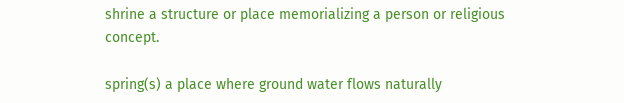shrine a structure or place memorializing a person or religious concept.

spring(s) a place where ground water flows naturally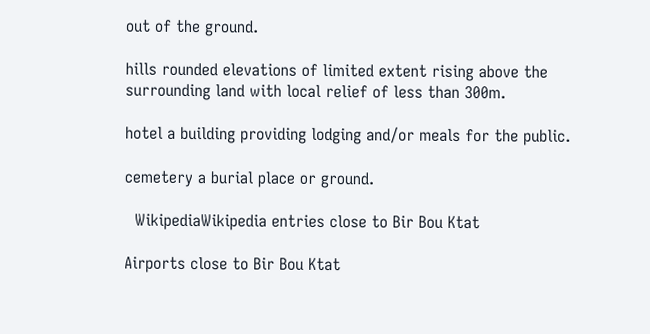out of the ground.

hills rounded elevations of limited extent rising above the surrounding land with local relief of less than 300m.

hotel a building providing lodging and/or meals for the public.

cemetery a burial place or ground.

  WikipediaWikipedia entries close to Bir Bou Ktat

Airports close to Bir Bou Ktat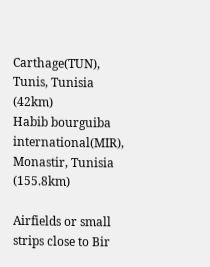Carthage(TUN), Tunis, Tunisia (42km)
Habib bourguiba international(MIR), Monastir, Tunisia (155.8km)

Airfields or small strips close to Bir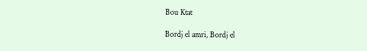Bou Ktat

Bordj el amri, Bordj el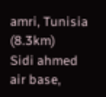amri, Tunisia (8.3km)
Sidi ahmed air base,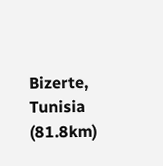Bizerte, Tunisia (81.8km)